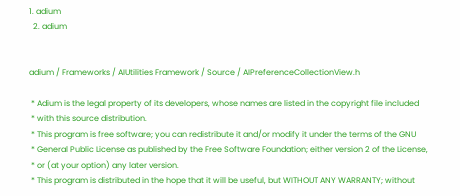1. adium
  2. adium


adium / Frameworks / AIUtilities Framework / Source / AIPreferenceCollectionView.h

 * Adium is the legal property of its developers, whose names are listed in the copyright file included
 * with this source distribution.
 * This program is free software; you can redistribute it and/or modify it under the terms of the GNU
 * General Public License as published by the Free Software Foundation; either version 2 of the License,
 * or (at your option) any later version.
 * This program is distributed in the hope that it will be useful, but WITHOUT ANY WARRANTY; without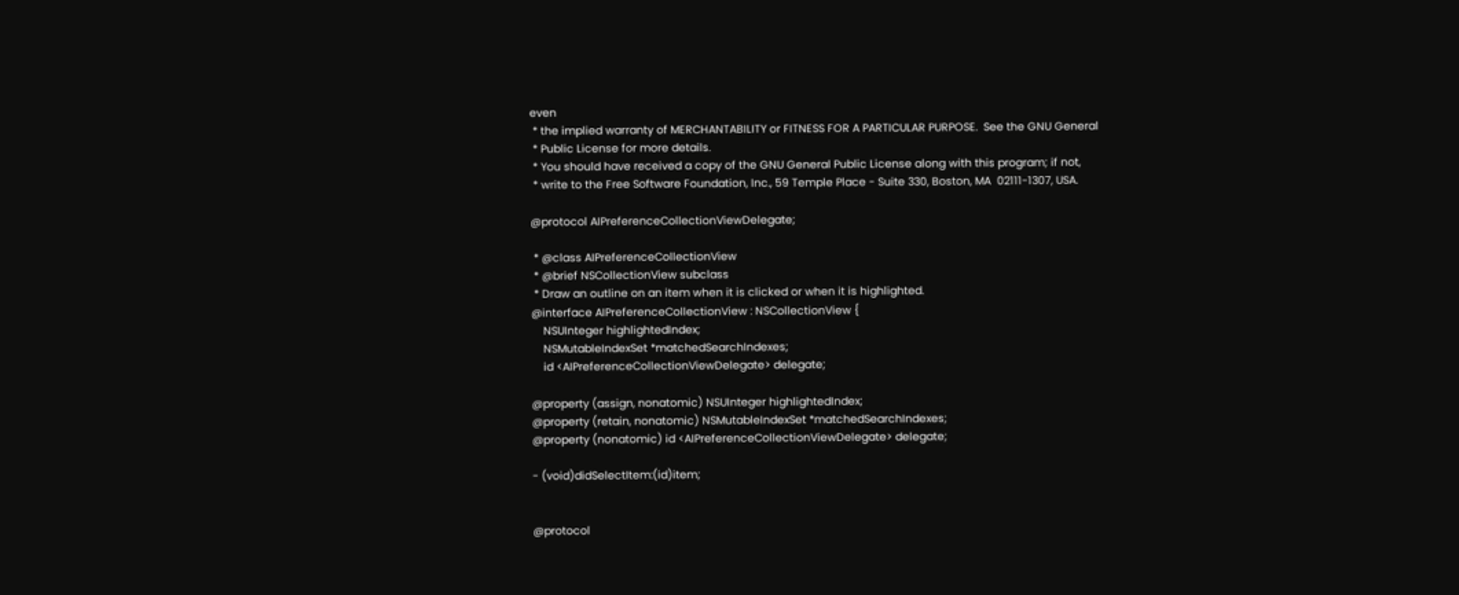even
 * the implied warranty of MERCHANTABILITY or FITNESS FOR A PARTICULAR PURPOSE.  See the GNU General
 * Public License for more details.
 * You should have received a copy of the GNU General Public License along with this program; if not,
 * write to the Free Software Foundation, Inc., 59 Temple Place - Suite 330, Boston, MA  02111-1307, USA.

@protocol AIPreferenceCollectionViewDelegate;

 * @class AIPreferenceCollectionView
 * @brief NSCollectionView subclass
 * Draw an outline on an item when it is clicked or when it is highlighted.
@interface AIPreferenceCollectionView : NSCollectionView {
    NSUInteger highlightedIndex;
    NSMutableIndexSet *matchedSearchIndexes;
    id <AIPreferenceCollectionViewDelegate> delegate;

@property (assign, nonatomic) NSUInteger highlightedIndex;
@property (retain, nonatomic) NSMutableIndexSet *matchedSearchIndexes;
@property (nonatomic) id <AIPreferenceCollectionViewDelegate> delegate;

- (void)didSelectItem:(id)item;


@protocol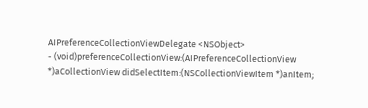AIPreferenceCollectionViewDelegate <NSObject>
- (void)preferenceCollectionView:(AIPreferenceCollectionView *)aCollectionView didSelectItem:(NSCollectionViewItem *)anItem;